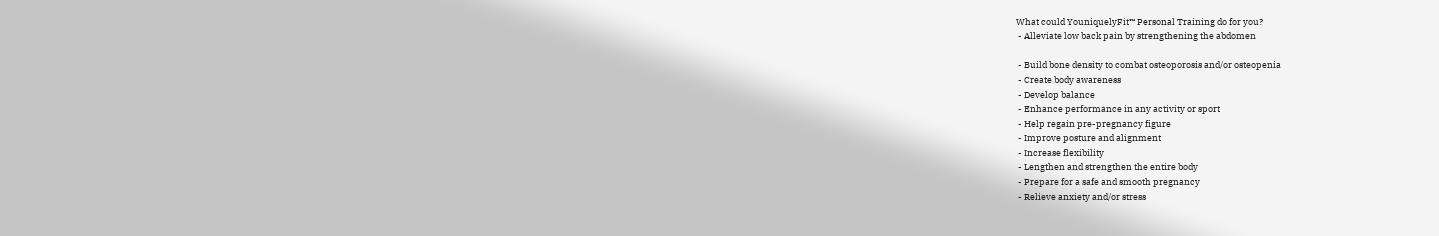What could YouniquelyFit™ Personal Training do for you?
 - Alleviate low back pain by strengthening the abdomen

 - Build bone density to combat osteoporosis and/or osteopenia
 - Create body awareness
 - Develop balance
 - Enhance performance in any activity or sport
 - Help regain pre-pregnancy figure
 - Improve posture and alignment
 - Increase flexibility
 - Lengthen and strengthen the entire body
 - Prepare for a safe and smooth pregnancy
 - Relieve anxiety and/or stress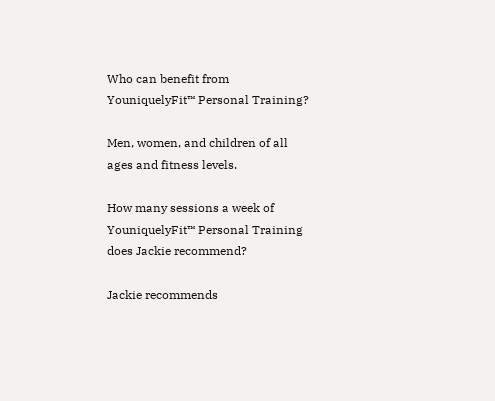Who can benefit from YouniquelyFit™ Personal Training?

Men, women, and children of all ages and fitness levels.

How many sessions a week of YouniquelyFit™ Personal Training does Jackie recommend?

Jackie recommends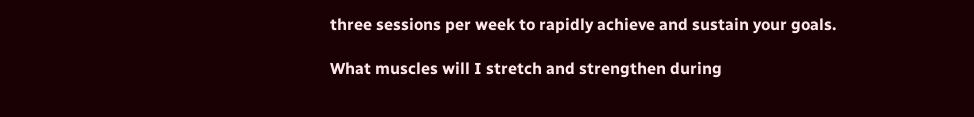three sessions per week to rapidly achieve and sustain your goals.

What muscles will I stretch and strengthen during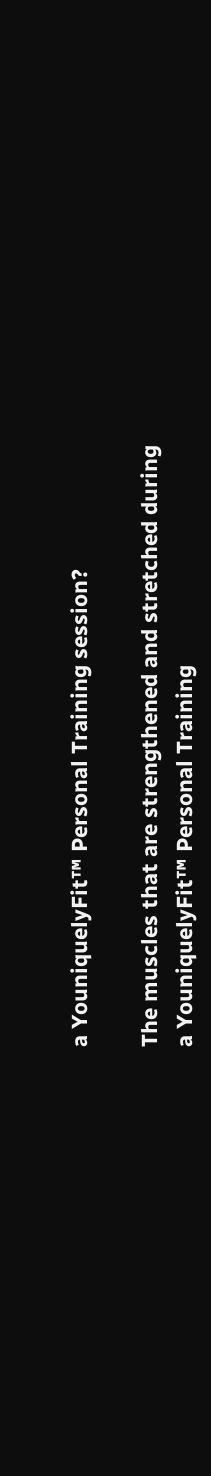a YouniquelyFit™ Personal Training session?

The muscles that are strengthened and stretched during a YouniquelyFit™ Personal Training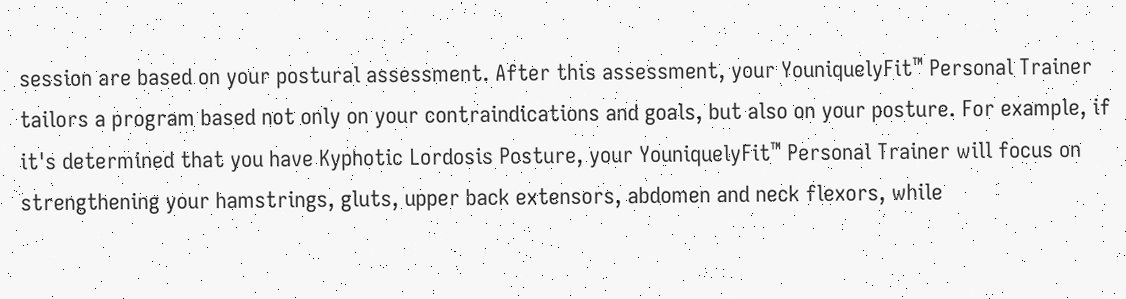session are based on your postural assessment. After this assessment, your YouniquelyFit™ Personal Trainer tailors a program based not only on your contraindications and goals, but also on your posture. For example, if it's determined that you have Kyphotic Lordosis Posture, your YouniquelyFit™ Personal Trainer will focus on strengthening your hamstrings, gluts, upper back extensors, abdomen and neck flexors, while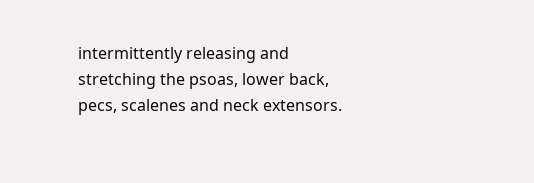intermittently releasing and stretching the psoas, lower back, pecs, scalenes and neck extensors.